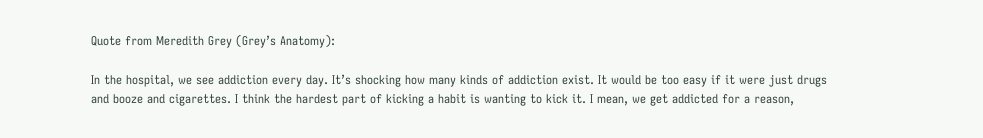Quote from Meredith Grey (Grey’s Anatomy):

In the hospital, we see addiction every day. It’s shocking how many kinds of addiction exist. It would be too easy if it were just drugs and booze and cigarettes. I think the hardest part of kicking a habit is wanting to kick it. I mean, we get addicted for a reason,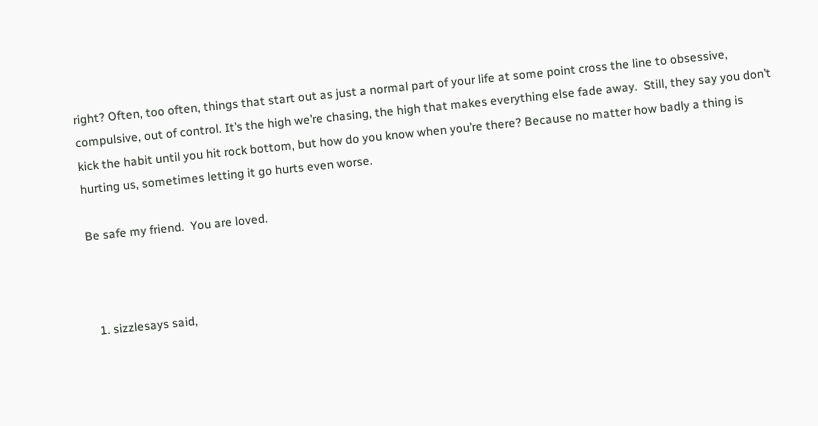right? Often, too often, things that start out as just a normal part of your life at some point cross the line to obsessive, compulsive, out of control. It’s the high we’re chasing, the high that makes everything else fade away.  Still, they say you don’t kick the habit until you hit rock bottom, but how do you know when you’re there? Because no matter how badly a thing is hurting us, sometimes letting it go hurts even worse.

Be safe my friend.  You are loved.



  1. sizzlesays said,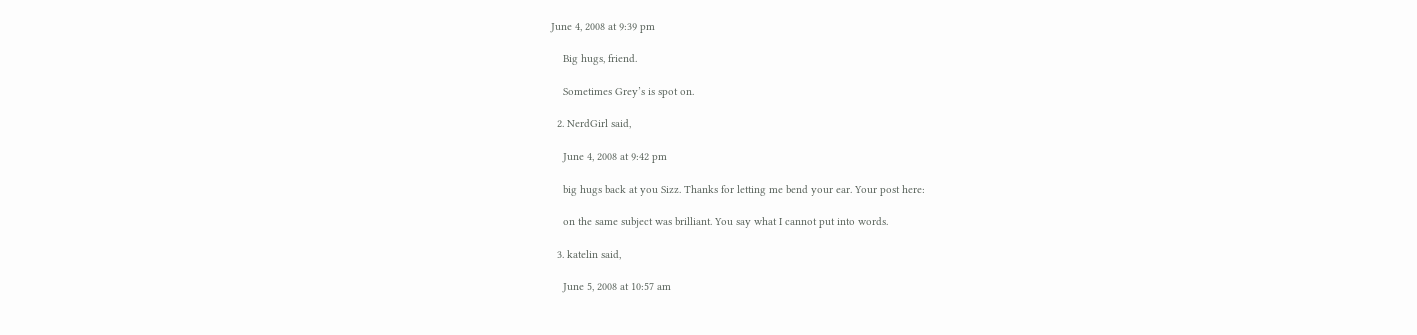June 4, 2008 at 9:39 pm

    Big hugs, friend.

    Sometimes Grey’s is spot on.

  2. NerdGirl said,

    June 4, 2008 at 9:42 pm

    big hugs back at you Sizz. Thanks for letting me bend your ear. Your post here:

    on the same subject was brilliant. You say what I cannot put into words.

  3. katelin said,

    June 5, 2008 at 10:57 am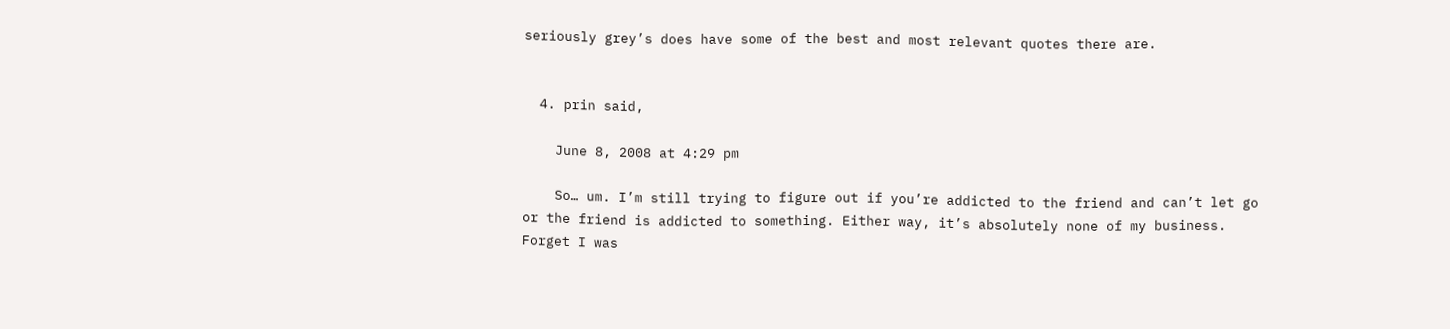seriously grey’s does have some of the best and most relevant quotes there are.


  4. prin said,

    June 8, 2008 at 4:29 pm

    So… um. I’m still trying to figure out if you’re addicted to the friend and can’t let go or the friend is addicted to something. Either way, it’s absolutely none of my business. Forget I was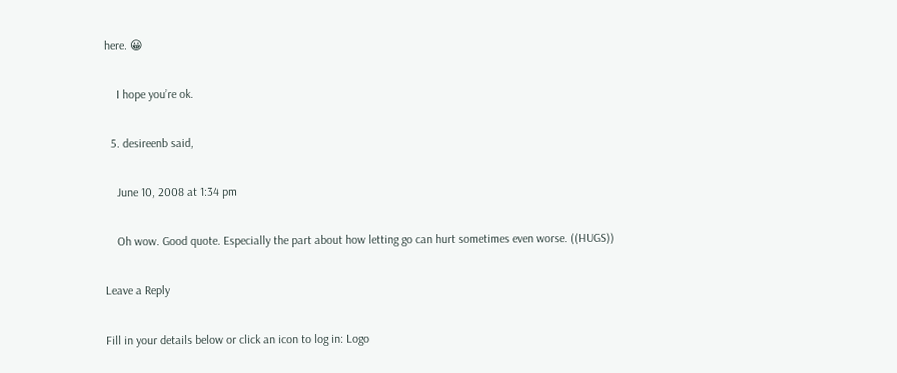here. 😀

    I hope you’re ok.

  5. desireenb said,

    June 10, 2008 at 1:34 pm

    Oh wow. Good quote. Especially the part about how letting go can hurt sometimes even worse. ((HUGS))

Leave a Reply

Fill in your details below or click an icon to log in: Logo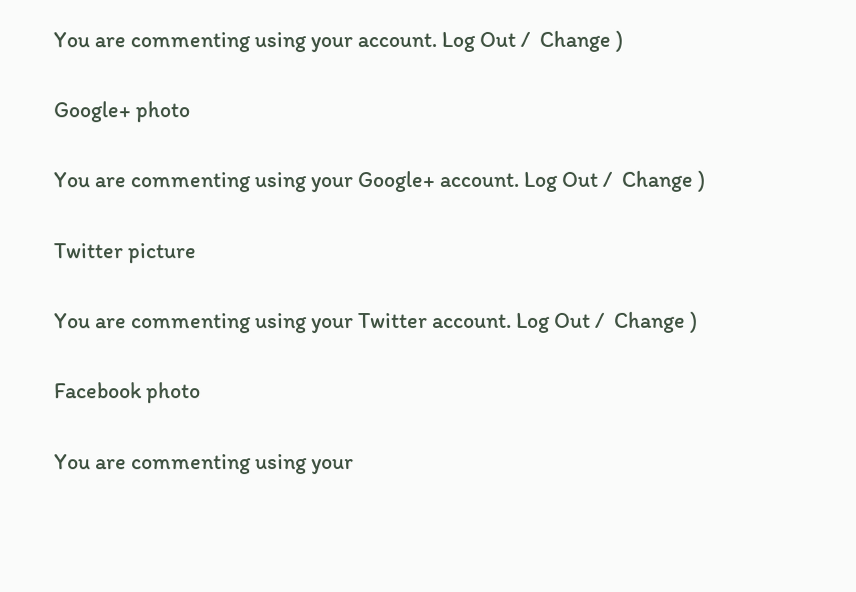You are commenting using your account. Log Out /  Change )

Google+ photo

You are commenting using your Google+ account. Log Out /  Change )

Twitter picture

You are commenting using your Twitter account. Log Out /  Change )

Facebook photo

You are commenting using your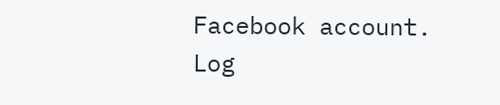Facebook account. Log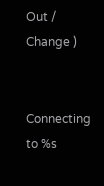Out /  Change )


Connecting to %s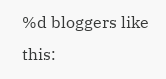%d bloggers like this: